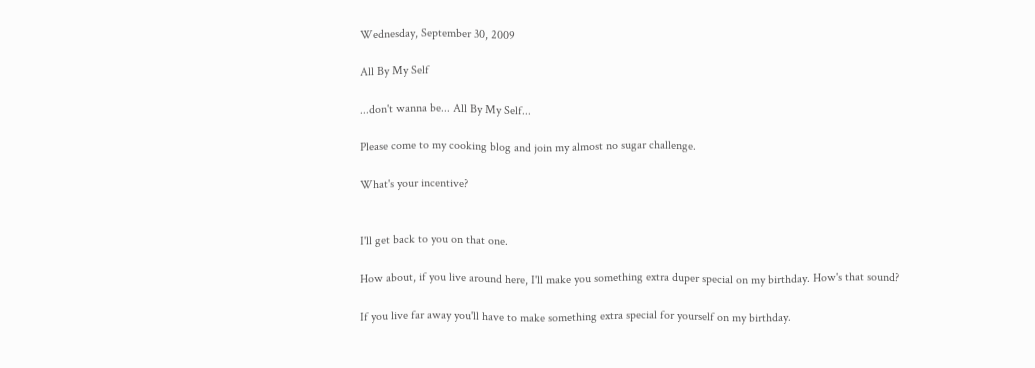Wednesday, September 30, 2009

All By My Self

...don't wanna be... All By My Self...

Please come to my cooking blog and join my almost no sugar challenge.

What's your incentive?


I'll get back to you on that one.

How about, if you live around here, I'll make you something extra duper special on my birthday. How's that sound?

If you live far away you'll have to make something extra special for yourself on my birthday.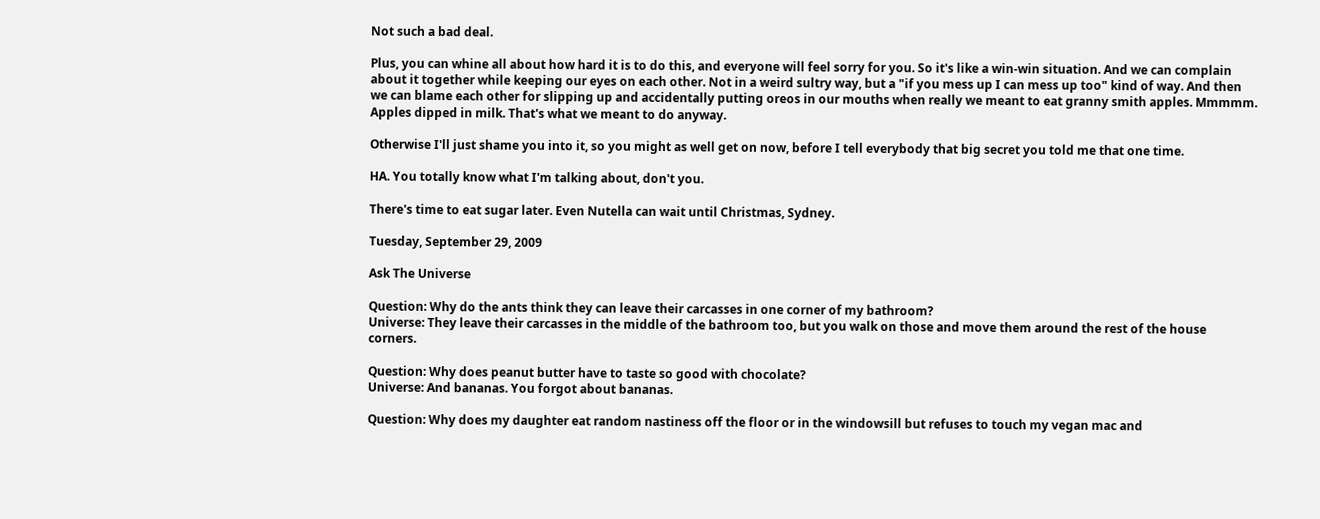Not such a bad deal.

Plus, you can whine all about how hard it is to do this, and everyone will feel sorry for you. So it's like a win-win situation. And we can complain about it together while keeping our eyes on each other. Not in a weird sultry way, but a "if you mess up I can mess up too" kind of way. And then we can blame each other for slipping up and accidentally putting oreos in our mouths when really we meant to eat granny smith apples. Mmmmm. Apples dipped in milk. That's what we meant to do anyway.

Otherwise I'll just shame you into it, so you might as well get on now, before I tell everybody that big secret you told me that one time.

HA. You totally know what I'm talking about, don't you.

There's time to eat sugar later. Even Nutella can wait until Christmas, Sydney.

Tuesday, September 29, 2009

Ask The Universe

Question: Why do the ants think they can leave their carcasses in one corner of my bathroom?
Universe: They leave their carcasses in the middle of the bathroom too, but you walk on those and move them around the rest of the house corners.

Question: Why does peanut butter have to taste so good with chocolate?
Universe: And bananas. You forgot about bananas.

Question: Why does my daughter eat random nastiness off the floor or in the windowsill but refuses to touch my vegan mac and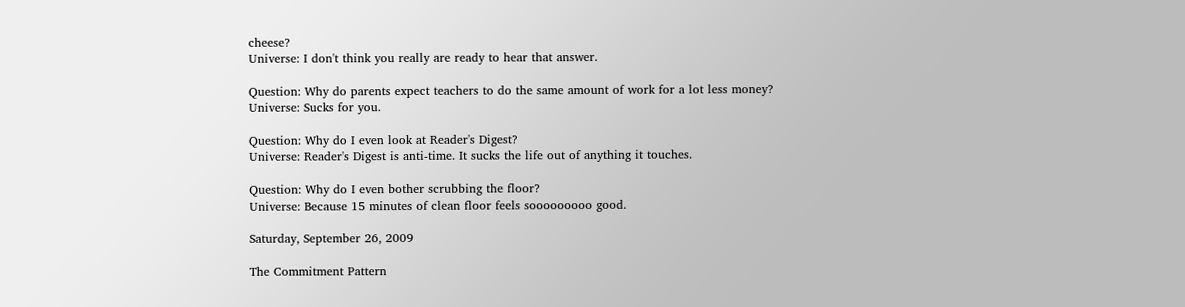cheese?
Universe: I don't think you really are ready to hear that answer.

Question: Why do parents expect teachers to do the same amount of work for a lot less money?
Universe: Sucks for you.

Question: Why do I even look at Reader's Digest?
Universe: Reader's Digest is anti-time. It sucks the life out of anything it touches.

Question: Why do I even bother scrubbing the floor?
Universe: Because 15 minutes of clean floor feels sooooooooo good.

Saturday, September 26, 2009

The Commitment Pattern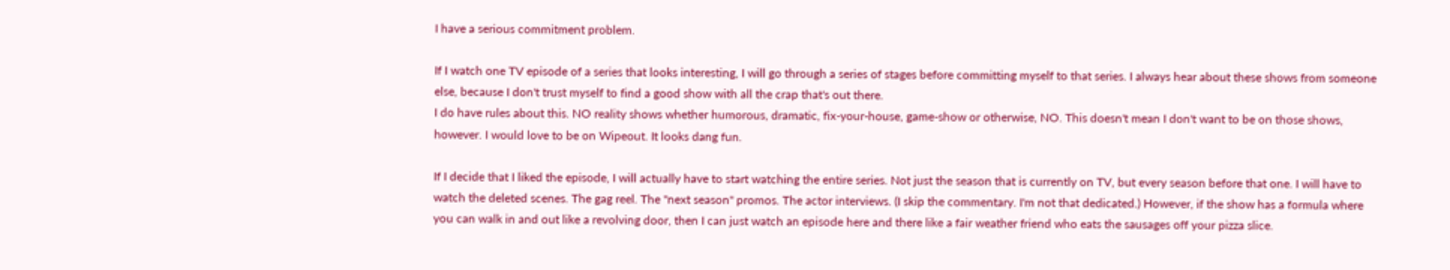I have a serious commitment problem.

If I watch one TV episode of a series that looks interesting, I will go through a series of stages before committing myself to that series. I always hear about these shows from someone else, because I don't trust myself to find a good show with all the crap that's out there.
I do have rules about this. NO reality shows whether humorous, dramatic, fix-your-house, game-show or otherwise, NO. This doesn't mean I don't want to be on those shows, however. I would love to be on Wipeout. It looks dang fun.

If I decide that I liked the episode, I will actually have to start watching the entire series. Not just the season that is currently on TV, but every season before that one. I will have to watch the deleted scenes. The gag reel. The "next season" promos. The actor interviews. (I skip the commentary. I'm not that dedicated.) However, if the show has a formula where you can walk in and out like a revolving door, then I can just watch an episode here and there like a fair weather friend who eats the sausages off your pizza slice.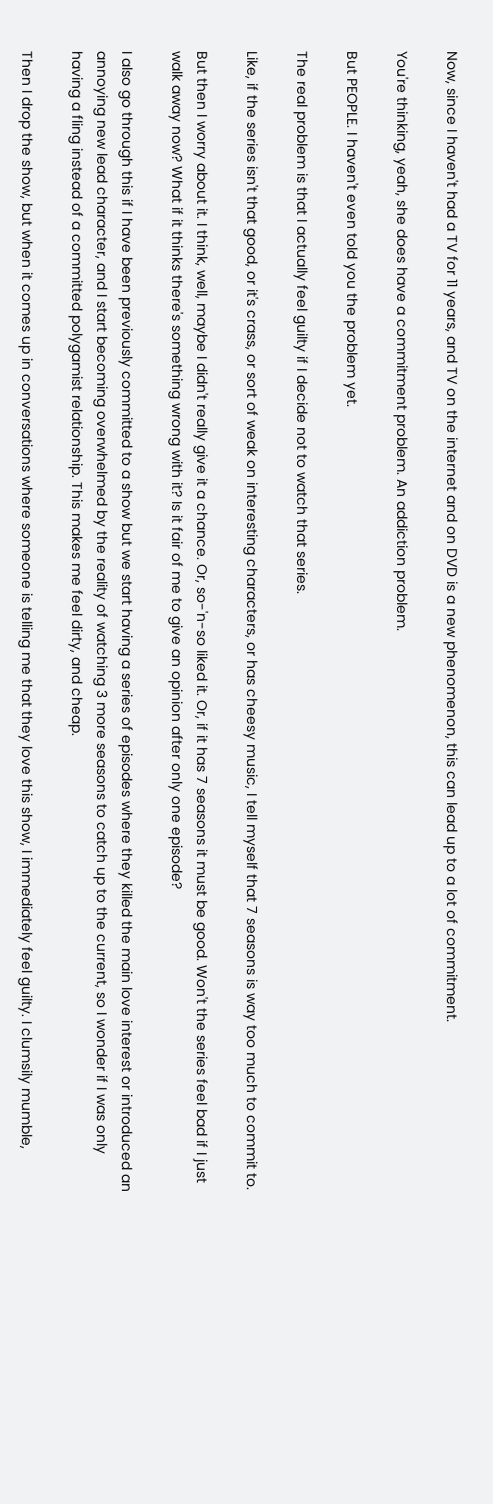Now, since I haven't had a TV for 11 years, and TV on the internet and on DVD is a new phenomenon, this can lead up to a lot of commitment.

You're thinking, yeah, she does have a commitment problem. An addiction problem.

But PEOPLE. I haven't even told you the problem yet.

The real problem is that I actually feel guilty if I decide not to watch that series.

Like, if the series isn't that good, or it's crass, or sort of weak on interesting characters, or has cheesy music, I tell myself that 7 seasons is way too much to commit to.

But then I worry about it. I think, well, maybe I didn't really give it a chance. Or, so-'n-so liked it. Or, if it has 7 seasons it must be good. Won't the series feel bad if I just walk away now? What if it thinks there's something wrong with it? Is it fair of me to give an opinion after only one episode?

I also go through this if I have been previously committed to a show but we start having a series of episodes where they killed the main love interest or introduced an annoying new lead character, and I start becoming overwhelmed by the reality of watching 3 more seasons to catch up to the current, so I wonder if I was only having a fling instead of a committed polygamist relationship. This makes me feel dirty, and cheap.

Then I drop the show, but when it comes up in conversations where someone is telling me that they love this show, I immediately feel guilty. I clumsily mumble,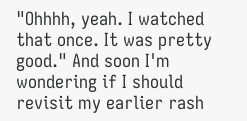"Ohhhh, yeah. I watched that once. It was pretty good." And soon I'm wondering if I should revisit my earlier rash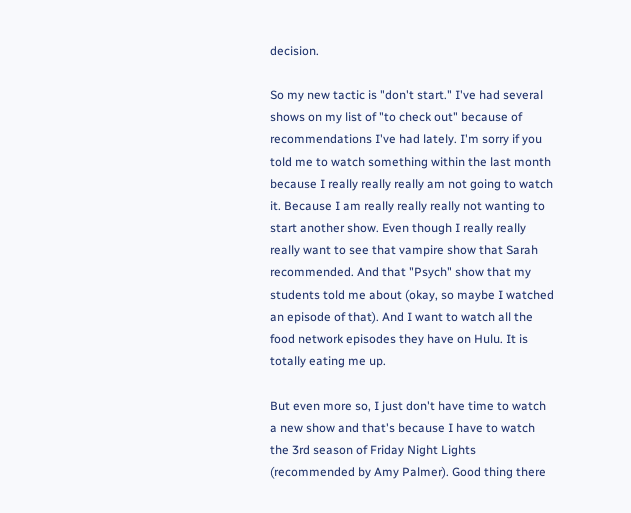decision.

So my new tactic is "don't start." I've had several shows on my list of "to check out" because of recommendations I've had lately. I'm sorry if you told me to watch something within the last month because I really really really am not going to watch it. Because I am really really really not wanting to start another show. Even though I really really really want to see that vampire show that Sarah recommended. And that "Psych" show that my students told me about (okay, so maybe I watched an episode of that). And I want to watch all the food network episodes they have on Hulu. It is totally eating me up.

But even more so, I just don't have time to watch a new show and that's because I have to watch the 3rd season of Friday Night Lights (recommended by Amy Palmer). Good thing there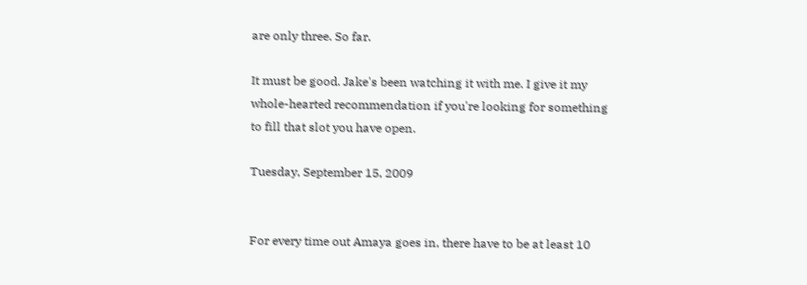are only three. So far.

It must be good. Jake's been watching it with me. I give it my whole-hearted recommendation if you're looking for something to fill that slot you have open.

Tuesday, September 15, 2009


For every time out Amaya goes in, there have to be at least 10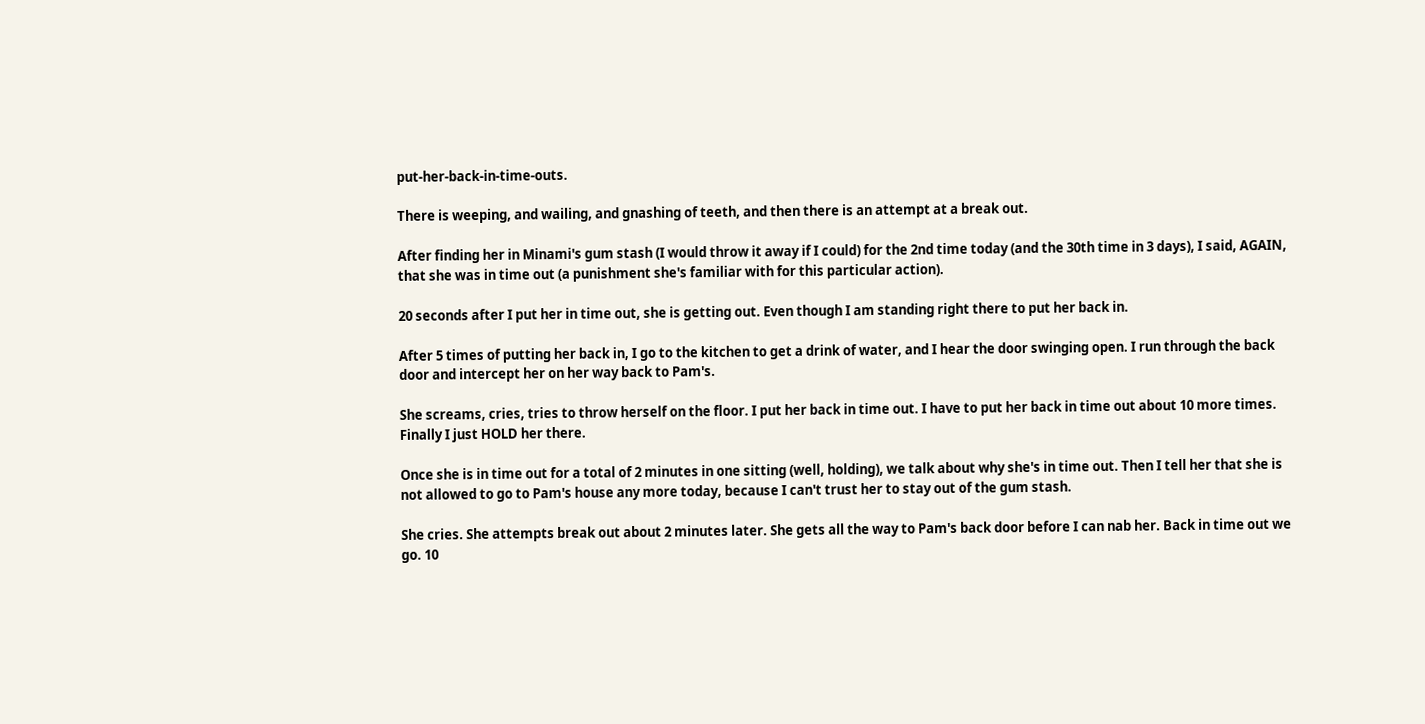put-her-back-in-time-outs.

There is weeping, and wailing, and gnashing of teeth, and then there is an attempt at a break out.

After finding her in Minami's gum stash (I would throw it away if I could) for the 2nd time today (and the 30th time in 3 days), I said, AGAIN, that she was in time out (a punishment she's familiar with for this particular action).

20 seconds after I put her in time out, she is getting out. Even though I am standing right there to put her back in.

After 5 times of putting her back in, I go to the kitchen to get a drink of water, and I hear the door swinging open. I run through the back door and intercept her on her way back to Pam's.

She screams, cries, tries to throw herself on the floor. I put her back in time out. I have to put her back in time out about 10 more times. Finally I just HOLD her there.

Once she is in time out for a total of 2 minutes in one sitting (well, holding), we talk about why she's in time out. Then I tell her that she is not allowed to go to Pam's house any more today, because I can't trust her to stay out of the gum stash.

She cries. She attempts break out about 2 minutes later. She gets all the way to Pam's back door before I can nab her. Back in time out we go. 10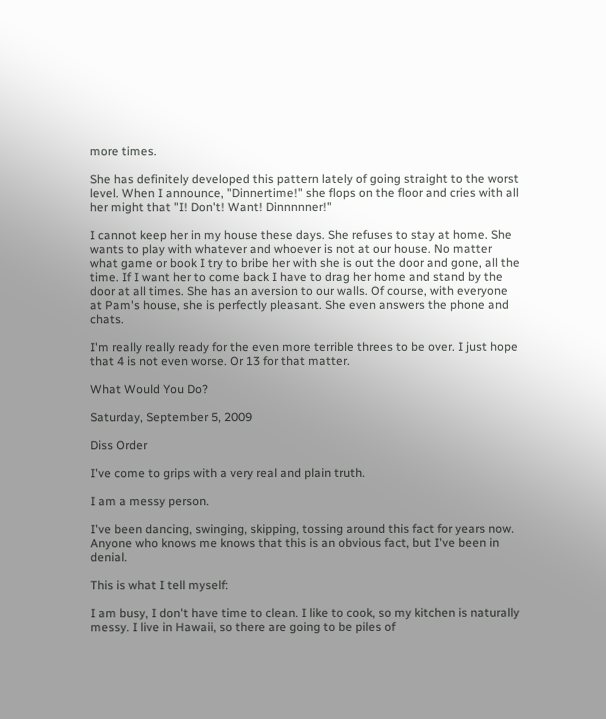more times.

She has definitely developed this pattern lately of going straight to the worst level. When I announce, "Dinnertime!" she flops on the floor and cries with all her might that "I! Don't! Want! Dinnnnner!"

I cannot keep her in my house these days. She refuses to stay at home. She wants to play with whatever and whoever is not at our house. No matter what game or book I try to bribe her with she is out the door and gone, all the time. If I want her to come back I have to drag her home and stand by the door at all times. She has an aversion to our walls. Of course, with everyone at Pam's house, she is perfectly pleasant. She even answers the phone and chats.

I'm really really ready for the even more terrible threes to be over. I just hope that 4 is not even worse. Or 13 for that matter.

What Would You Do?

Saturday, September 5, 2009

Diss Order

I've come to grips with a very real and plain truth.

I am a messy person.

I've been dancing, swinging, skipping, tossing around this fact for years now. Anyone who knows me knows that this is an obvious fact, but I've been in denial.

This is what I tell myself:

I am busy, I don't have time to clean. I like to cook, so my kitchen is naturally messy. I live in Hawaii, so there are going to be piles of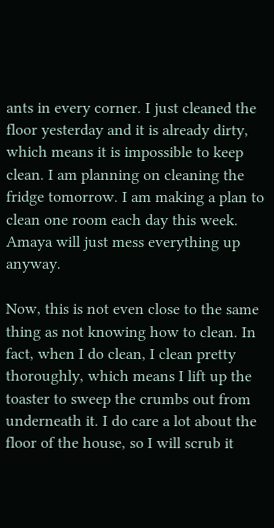ants in every corner. I just cleaned the floor yesterday and it is already dirty, which means it is impossible to keep clean. I am planning on cleaning the fridge tomorrow. I am making a plan to clean one room each day this week. Amaya will just mess everything up anyway.

Now, this is not even close to the same thing as not knowing how to clean. In fact, when I do clean, I clean pretty thoroughly, which means I lift up the toaster to sweep the crumbs out from underneath it. I do care a lot about the floor of the house, so I will scrub it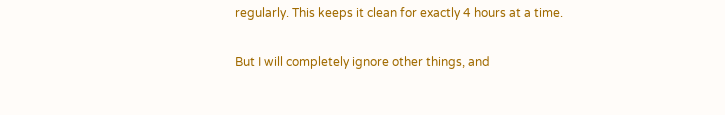regularly. This keeps it clean for exactly 4 hours at a time.

But I will completely ignore other things, and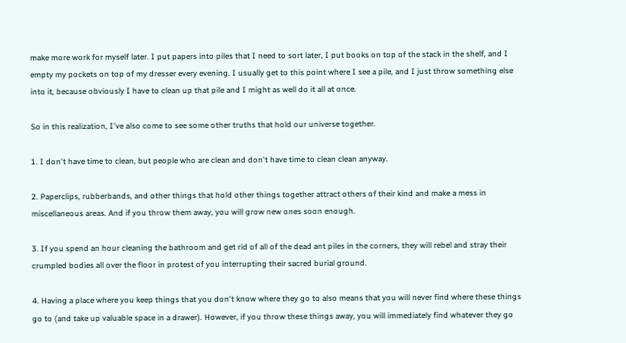make more work for myself later. I put papers into piles that I need to sort later, I put books on top of the stack in the shelf, and I empty my pockets on top of my dresser every evening. I usually get to this point where I see a pile, and I just throw something else into it, because obviously I have to clean up that pile and I might as well do it all at once.

So in this realization, I've also come to see some other truths that hold our universe together.

1. I don't have time to clean, but people who are clean and don't have time to clean clean anyway.

2. Paperclips, rubberbands, and other things that hold other things together attract others of their kind and make a mess in miscellaneous areas. And if you throw them away, you will grow new ones soon enough.

3. If you spend an hour cleaning the bathroom and get rid of all of the dead ant piles in the corners, they will rebel and stray their crumpled bodies all over the floor in protest of you interrupting their sacred burial ground.

4. Having a place where you keep things that you don't know where they go to also means that you will never find where these things go to (and take up valuable space in a drawer). However, if you throw these things away, you will immediately find whatever they go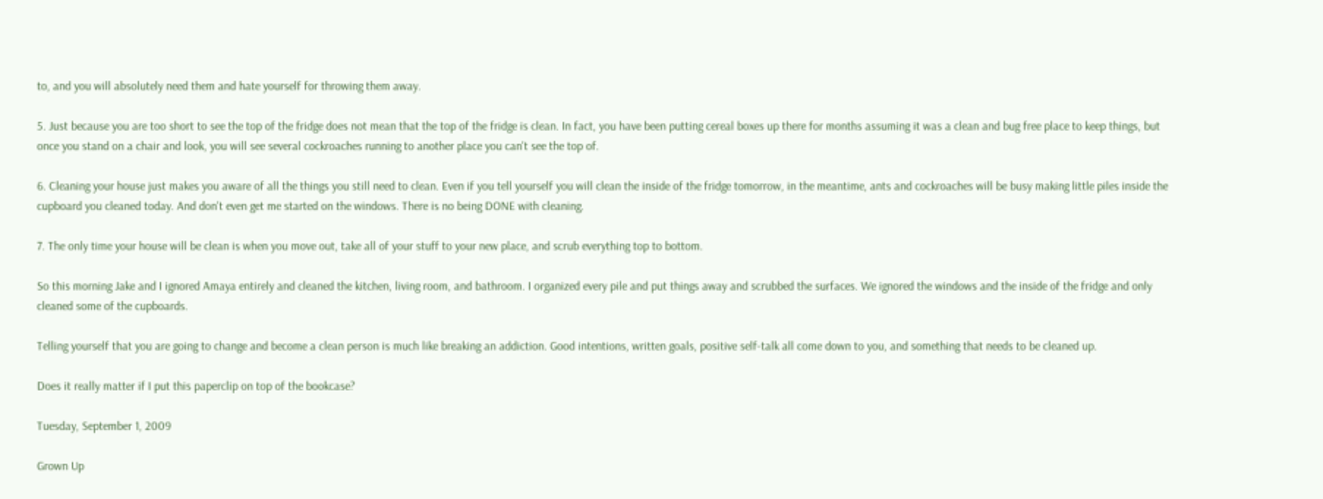to, and you will absolutely need them and hate yourself for throwing them away.

5. Just because you are too short to see the top of the fridge does not mean that the top of the fridge is clean. In fact, you have been putting cereal boxes up there for months assuming it was a clean and bug free place to keep things, but once you stand on a chair and look, you will see several cockroaches running to another place you can't see the top of.

6. Cleaning your house just makes you aware of all the things you still need to clean. Even if you tell yourself you will clean the inside of the fridge tomorrow, in the meantime, ants and cockroaches will be busy making little piles inside the cupboard you cleaned today. And don't even get me started on the windows. There is no being DONE with cleaning.

7. The only time your house will be clean is when you move out, take all of your stuff to your new place, and scrub everything top to bottom.

So this morning Jake and I ignored Amaya entirely and cleaned the kitchen, living room, and bathroom. I organized every pile and put things away and scrubbed the surfaces. We ignored the windows and the inside of the fridge and only cleaned some of the cupboards.

Telling yourself that you are going to change and become a clean person is much like breaking an addiction. Good intentions, written goals, positive self-talk all come down to you, and something that needs to be cleaned up.

Does it really matter if I put this paperclip on top of the bookcase?

Tuesday, September 1, 2009

Grown Up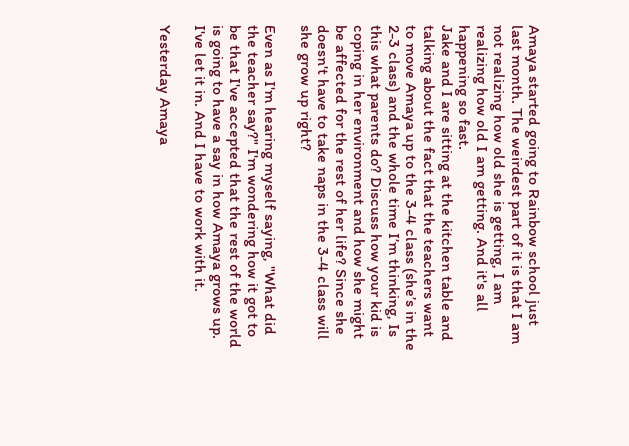Amaya started going to Rainbow school just last month. The weirdest part of it is that I am not realizing how old she is getting, I am realizing how old I am getting. And it's all happening so fast.
Jake and I are sitting at the kitchen table and talking about the fact that the teachers want to move Amaya up to the 3-4 class (she’s in the 2-3 class) and the whole time I’m thinking, Is this what parents do? Discuss how your kid is coping in her environment and how she might be affected for the rest of her life? Since she doesn't have to take naps in the 3-4 class will she grow up right?

Even as I'm hearing myself saying, "What did the teacher say?" I'm wondering how it got to be that I've accepted that the rest of the world is going to have a say in how Amaya grows up. I've let it in. And I have to work with it.

Yesterday Amaya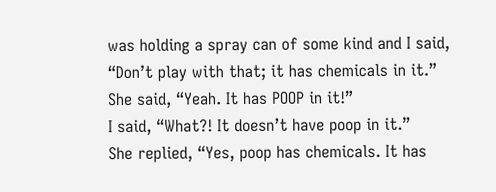was holding a spray can of some kind and I said, “Don’t play with that; it has chemicals in it.”
She said, “Yeah. It has POOP in it!”
I said, “What?! It doesn’t have poop in it.”
She replied, “Yes, poop has chemicals. It has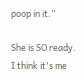poop in it.”

She is SO ready.
I think it's me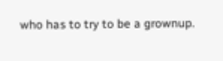who has to try to be a grownup.